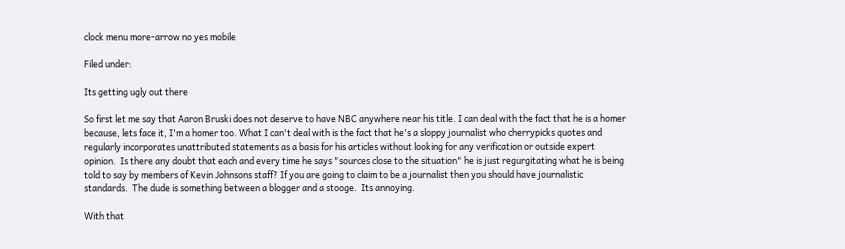clock menu more-arrow no yes mobile

Filed under:

Its getting ugly out there

So first let me say that Aaron Bruski does not deserve to have NBC anywhere near his title. I can deal with the fact that he is a homer because, lets face it, I'm a homer too. What I can't deal with is the fact that he's a sloppy journalist who cherrypicks quotes and regularly incorporates unattributed statements as a basis for his articles without looking for any verification or outside expert opinion.  Is there any doubt that each and every time he says "sources close to the situation" he is just regurgitating what he is being told to say by members of Kevin Johnsons staff? If you are going to claim to be a journalist then you should have journalistic standards.  The dude is something between a blogger and a stooge.  Its annoying.

With that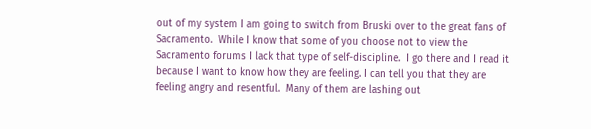out of my system I am going to switch from Bruski over to the great fans of Sacramento.  While I know that some of you choose not to view the Sacramento forums I lack that type of self-discipline.  I go there and I read it because I want to know how they are feeling. I can tell you that they are feeling angry and resentful.  Many of them are lashing out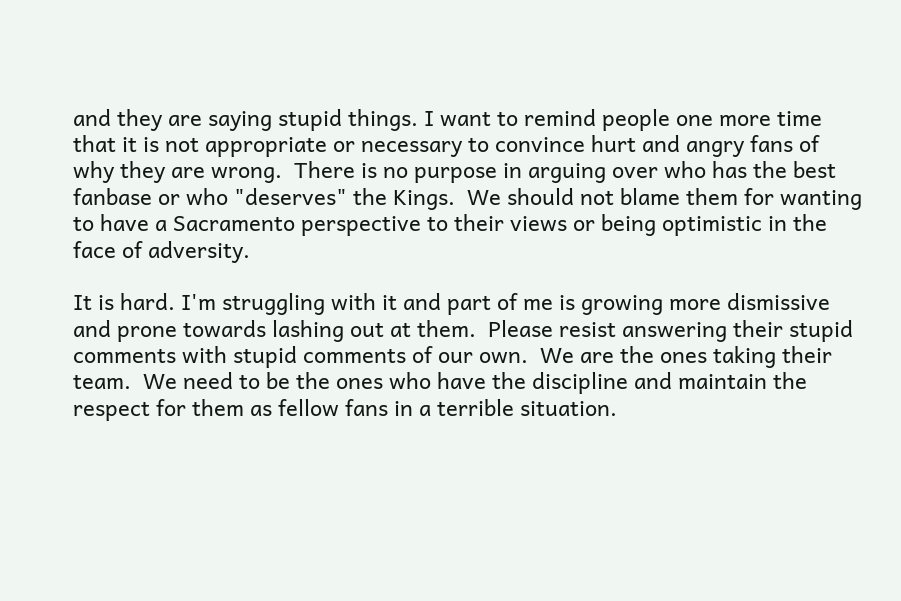and they are saying stupid things. I want to remind people one more time that it is not appropriate or necessary to convince hurt and angry fans of why they are wrong.  There is no purpose in arguing over who has the best fanbase or who "deserves" the Kings.  We should not blame them for wanting to have a Sacramento perspective to their views or being optimistic in the face of adversity.

It is hard. I'm struggling with it and part of me is growing more dismissive and prone towards lashing out at them.  Please resist answering their stupid comments with stupid comments of our own.  We are the ones taking their team.  We need to be the ones who have the discipline and maintain the respect for them as fellow fans in a terrible situation.